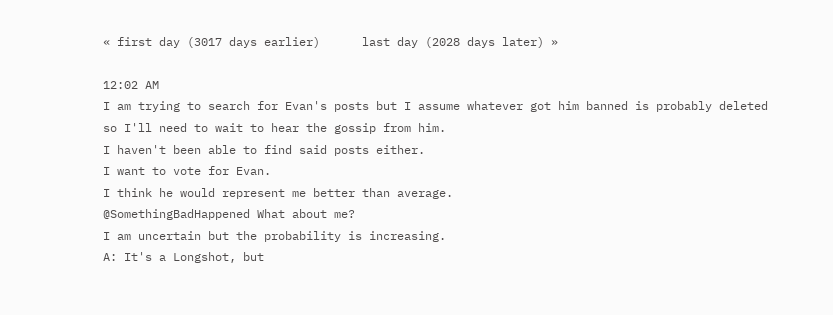« first day (3017 days earlier)      last day (2028 days later) »

12:02 AM
I am trying to search for Evan's posts but I assume whatever got him banned is probably deleted so I'll need to wait to hear the gossip from him.
I haven't been able to find said posts either.
I want to vote for Evan.
I think he would represent me better than average.
@SomethingBadHappened What about me?
I am uncertain but the probability is increasing.
A: It's a Longshot, but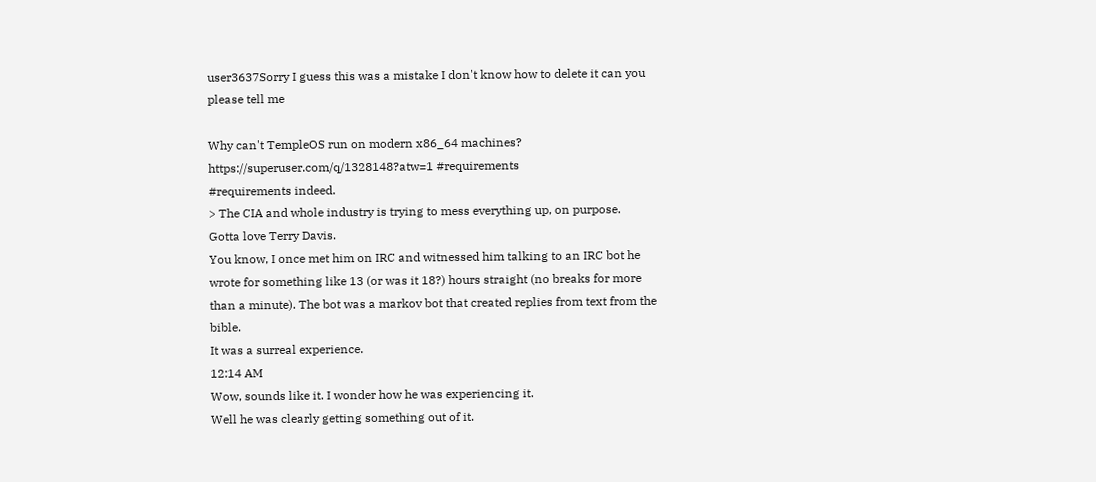user3637Sorry I guess this was a mistake I don't know how to delete it can you please tell me

Why can't TempleOS run on modern x86_64 machines? https://superuser.com/q/1328148?atw=1 #requirements
#requirements indeed.
> The CIA and whole industry is trying to mess everything up, on purpose.
Gotta love Terry Davis.
You know, I once met him on IRC and witnessed him talking to an IRC bot he wrote for something like 13 (or was it 18?) hours straight (no breaks for more than a minute). The bot was a markov bot that created replies from text from the bible.
It was a surreal experience.
12:14 AM
Wow, sounds like it. I wonder how he was experiencing it.
Well he was clearly getting something out of it.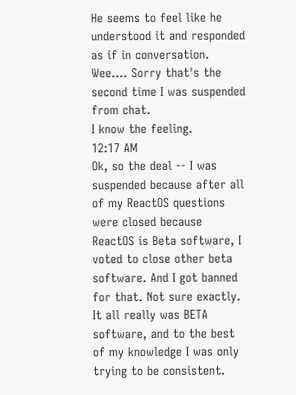He seems to feel like he understood it and responded as if in conversation.
Wee.... Sorry that's the second time I was suspended from chat.
I know the feeling.
12:17 AM
Ok, so the deal -- I was suspended because after all of my ReactOS questions were closed because ReactOS is Beta software, I voted to close other beta software. And I got banned for that. Not sure exactly. It all really was BETA software, and to the best of my knowledge I was only trying to be consistent.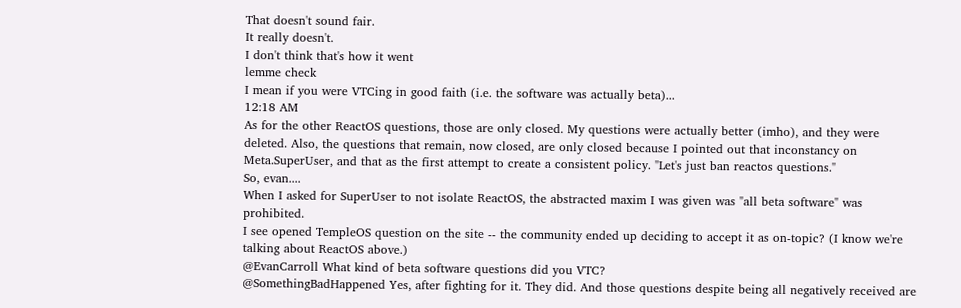That doesn't sound fair.
It really doesn't.
I don't think that's how it went
lemme check
I mean if you were VTCing in good faith (i.e. the software was actually beta)...
12:18 AM
As for the other ReactOS questions, those are only closed. My questions were actually better (imho), and they were deleted. Also, the questions that remain, now closed, are only closed because I pointed out that inconstancy on Meta.SuperUser, and that as the first attempt to create a consistent policy. "Let's just ban reactos questions."
So, evan....
When I asked for SuperUser to not isolate ReactOS, the abstracted maxim I was given was "all beta software" was prohibited.
I see opened TempleOS question on the site -- the community ended up deciding to accept it as on-topic? (I know we're talking about ReactOS above.)
@EvanCarroll What kind of beta software questions did you VTC?
@SomethingBadHappened Yes, after fighting for it. They did. And those questions despite being all negatively received are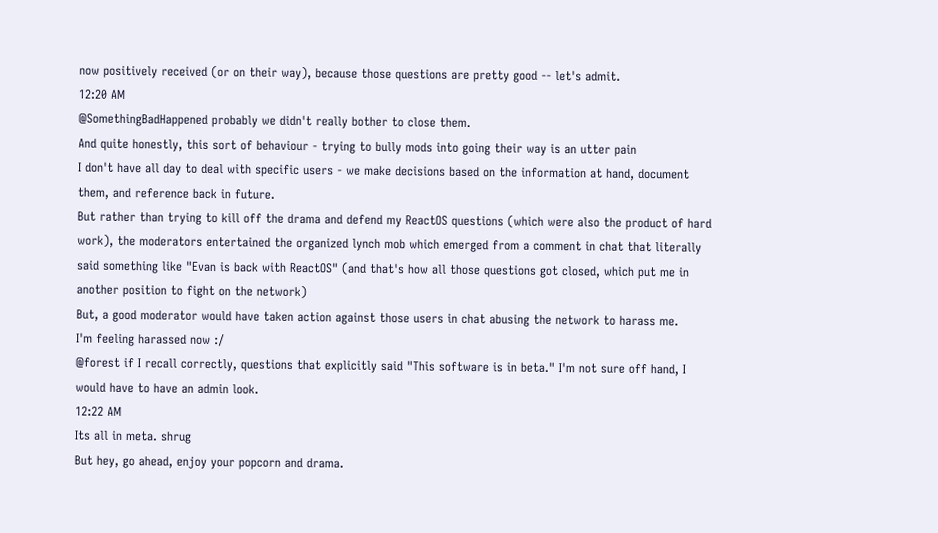now positively received (or on their way), because those questions are pretty good -- let's admit.
12:20 AM
@SomethingBadHappened probably we didn't really bother to close them.
And quite honestly, this sort of behaviour - trying to bully mods into going their way is an utter pain
I don't have all day to deal with specific users - we make decisions based on the information at hand, document them, and reference back in future.
But rather than trying to kill off the drama and defend my ReactOS questions (which were also the product of hard work), the moderators entertained the organized lynch mob which emerged from a comment in chat that literally said something like "Evan is back with ReactOS" (and that's how all those questions got closed, which put me in another position to fight on the network)
But, a good moderator would have taken action against those users in chat abusing the network to harass me.
I'm feeling harassed now :/
@forest if I recall correctly, questions that explicitly said "This software is in beta." I'm not sure off hand, I would have to have an admin look.
12:22 AM
Its all in meta. shrug
But hey, go ahead, enjoy your popcorn and drama.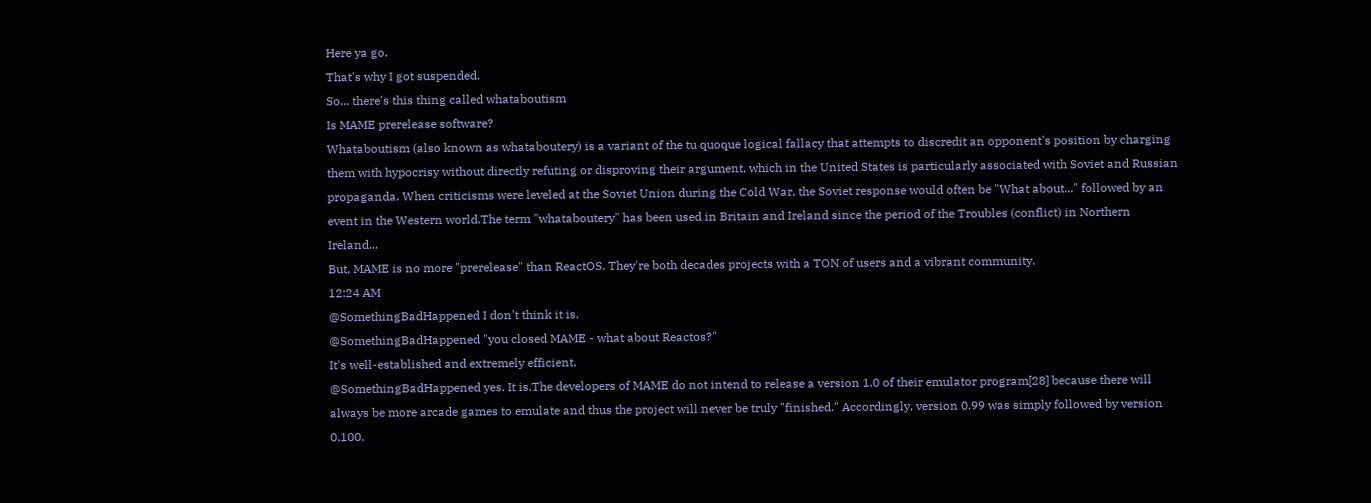Here ya go.
That's why I got suspended.
So... there's this thing called whataboutism
Is MAME prerelease software?
Whataboutism (also known as whataboutery) is a variant of the tu quoque logical fallacy that attempts to discredit an opponent's position by charging them with hypocrisy without directly refuting or disproving their argument, which in the United States is particularly associated with Soviet and Russian propaganda. When criticisms were leveled at the Soviet Union during the Cold War, the Soviet response would often be "What about..." followed by an event in the Western world.The term "whataboutery" has been used in Britain and Ireland since the period of the Troubles (conflict) in Northern Ireland...
But, MAME is no more "prerelease" than ReactOS. They're both decades projects with a TON of users and a vibrant community.
12:24 AM
@SomethingBadHappened I don't think it is.
@SomethingBadHappened "you closed MAME - what about Reactos?"
It's well-established and extremely efficient.
@SomethingBadHappened yes. It is.The developers of MAME do not intend to release a version 1.0 of their emulator program[28] because there will always be more arcade games to emulate and thus the project will never be truly "finished." Accordingly, version 0.99 was simply followed by version 0.100.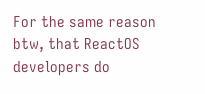For the same reason btw, that ReactOS developers do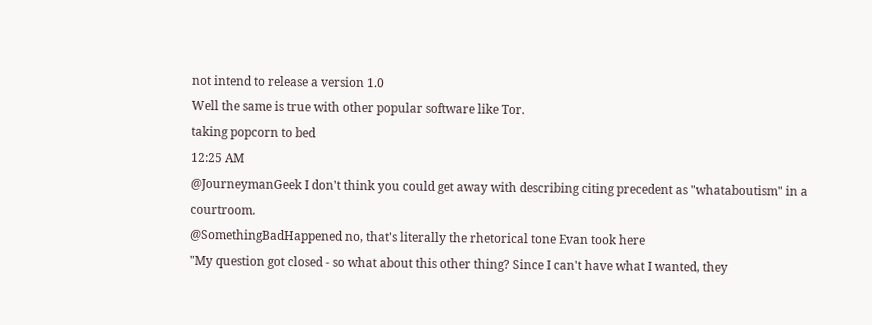not intend to release a version 1.0
Well the same is true with other popular software like Tor.
taking popcorn to bed
12:25 AM
@JourneymanGeek I don't think you could get away with describing citing precedent as "whataboutism" in a courtroom.
@SomethingBadHappened no, that's literally the rhetorical tone Evan took here
"My question got closed - so what about this other thing? Since I can't have what I wanted, they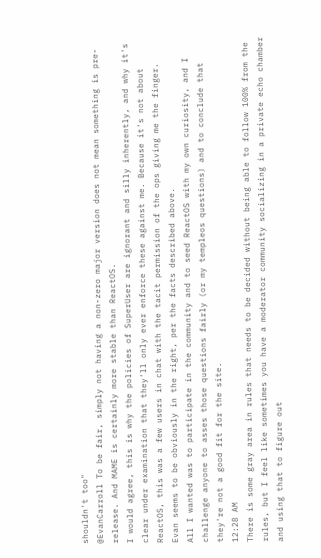shouldn't too"
@EvanCarroll To be fair, simply not having a non-zero major version does not mean something is pre-release. And MAME is certainly more stable than ReactOS.
I would agree, this is why the policies of SuperUser are ignorant and silly inherently, and why it's clear under examination that they'll only ever enforce these against me. Because it's not about ReactOS, this was a few users in chat with the tacit permission of the ops giving me the finger.
Evan seems to be obviously in the right, per the facts described above.
All I wanted was to participate in the community and to seed ReactOS with my own curiosity, and I challenge anyone to asses those questions fairly (or my templeos questions) and to conclude that they're not a good fit for the site.
12:28 AM
There is some gray area in rules that needs to be decided without being able to follow 100% from the rules, but I feel like sometimes you have a moderator community socializing in a private echo chamber and using that to figure out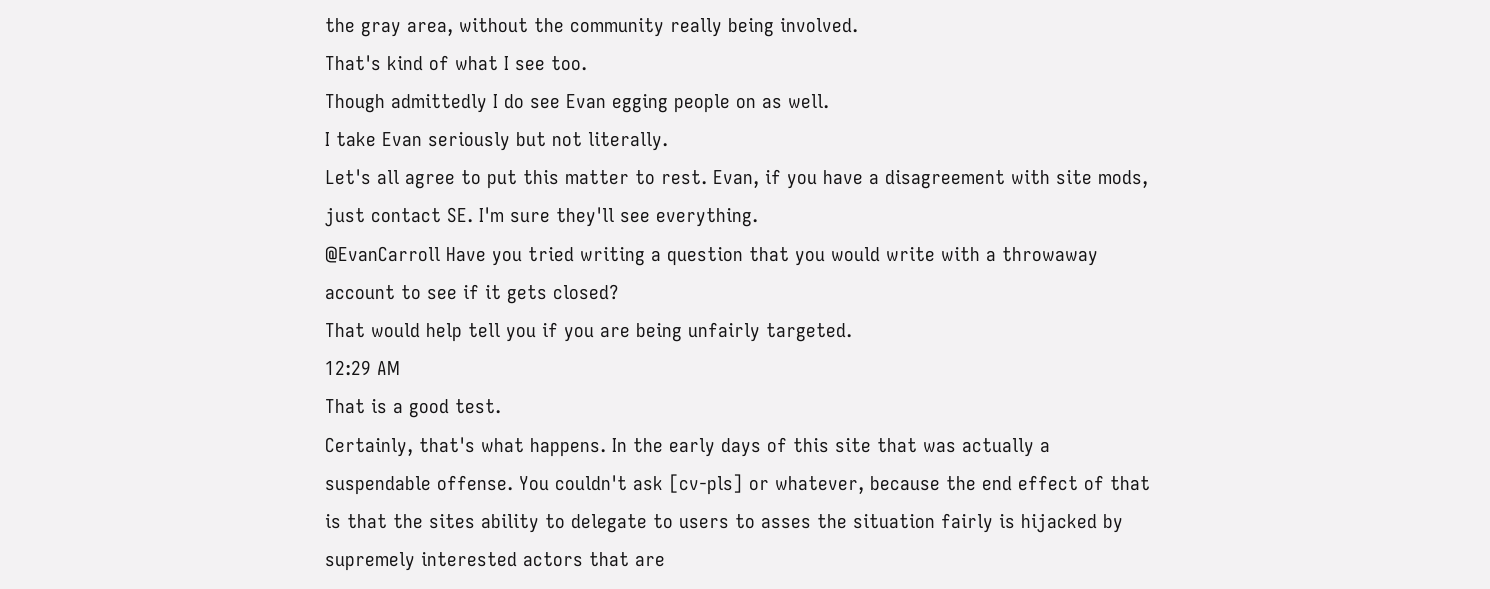the gray area, without the community really being involved.
That's kind of what I see too.
Though admittedly I do see Evan egging people on as well.
I take Evan seriously but not literally.
Let's all agree to put this matter to rest. Evan, if you have a disagreement with site mods, just contact SE. I'm sure they'll see everything.
@EvanCarroll Have you tried writing a question that you would write with a throwaway account to see if it gets closed?
That would help tell you if you are being unfairly targeted.
12:29 AM
That is a good test.
Certainly, that's what happens. In the early days of this site that was actually a suspendable offense. You couldn't ask [cv-pls] or whatever, because the end effect of that is that the sites ability to delegate to users to asses the situation fairly is hijacked by supremely interested actors that are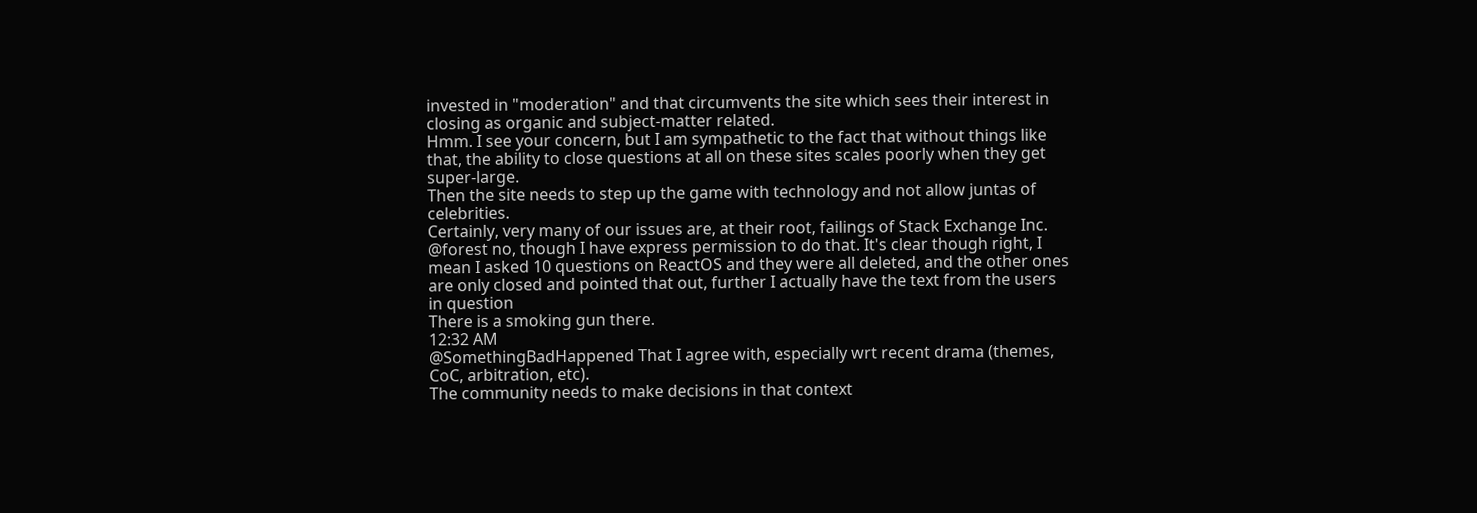invested in "moderation" and that circumvents the site which sees their interest in closing as organic and subject-matter related.
Hmm. I see your concern, but I am sympathetic to the fact that without things like that, the ability to close questions at all on these sites scales poorly when they get super-large.
Then the site needs to step up the game with technology and not allow juntas of celebrities.
Certainly, very many of our issues are, at their root, failings of Stack Exchange Inc.
@forest no, though I have express permission to do that. It's clear though right, I mean I asked 10 questions on ReactOS and they were all deleted, and the other ones are only closed and pointed that out, further I actually have the text from the users in question
There is a smoking gun there.
12:32 AM
@SomethingBadHappened That I agree with, especially wrt recent drama (themes, CoC, arbitration, etc).
The community needs to make decisions in that context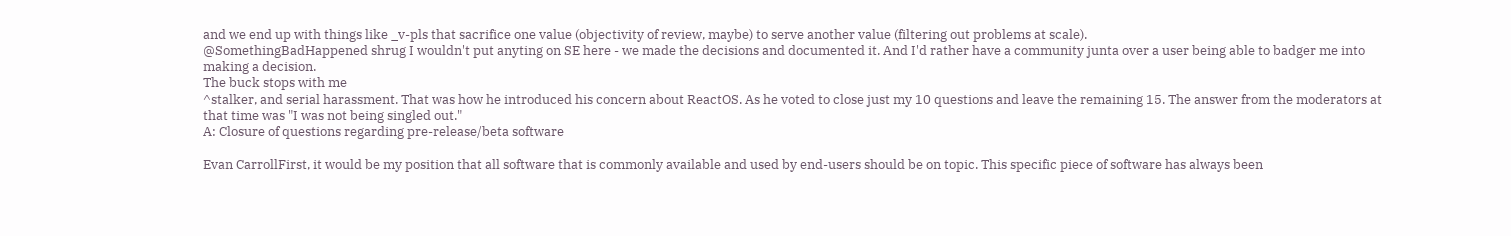and we end up with things like _v-pls that sacrifice one value (objectivity of review, maybe) to serve another value (filtering out problems at scale).
@SomethingBadHappened shrug I wouldn't put anyting on SE here - we made the decisions and documented it. And I'd rather have a community junta over a user being able to badger me into making a decision.
The buck stops with me
^stalker, and serial harassment. That was how he introduced his concern about ReactOS. As he voted to close just my 10 questions and leave the remaining 15. The answer from the moderators at that time was "I was not being singled out."
A: Closure of questions regarding pre-release/beta software

Evan CarrollFirst, it would be my position that all software that is commonly available and used by end-users should be on topic. This specific piece of software has always been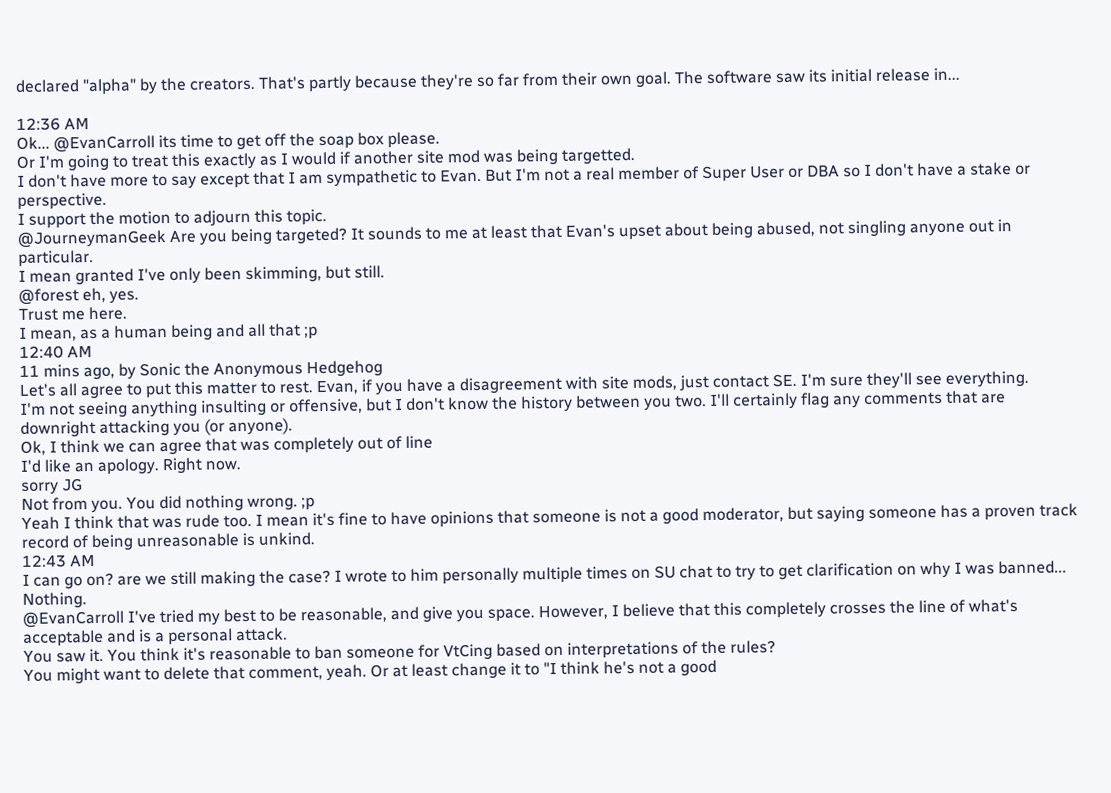declared "alpha" by the creators. That's partly because they're so far from their own goal. The software saw its initial release in...

12:36 AM
Ok... @EvanCarroll its time to get off the soap box please.
Or I'm going to treat this exactly as I would if another site mod was being targetted.
I don't have more to say except that I am sympathetic to Evan. But I'm not a real member of Super User or DBA so I don't have a stake or perspective.
I support the motion to adjourn this topic.
@JourneymanGeek Are you being targeted? It sounds to me at least that Evan's upset about being abused, not singling anyone out in particular.
I mean granted I've only been skimming, but still.
@forest eh, yes.
Trust me here.
I mean, as a human being and all that ;p
12:40 AM
11 mins ago, by Sonic the Anonymous Hedgehog
Let's all agree to put this matter to rest. Evan, if you have a disagreement with site mods, just contact SE. I'm sure they'll see everything.
I'm not seeing anything insulting or offensive, but I don't know the history between you two. I'll certainly flag any comments that are downright attacking you (or anyone).
Ok, I think we can agree that was completely out of line
I'd like an apology. Right now.
sorry JG
Not from you. You did nothing wrong. ;p
Yeah I think that was rude too. I mean it's fine to have opinions that someone is not a good moderator, but saying someone has a proven track record of being unreasonable is unkind.
12:43 AM
I can go on? are we still making the case? I wrote to him personally multiple times on SU chat to try to get clarification on why I was banned... Nothing.
@EvanCarroll I've tried my best to be reasonable, and give you space. However, I believe that this completely crosses the line of what's acceptable and is a personal attack.
You saw it. You think it's reasonable to ban someone for VtCing based on interpretations of the rules?
You might want to delete that comment, yeah. Or at least change it to "I think he's not a good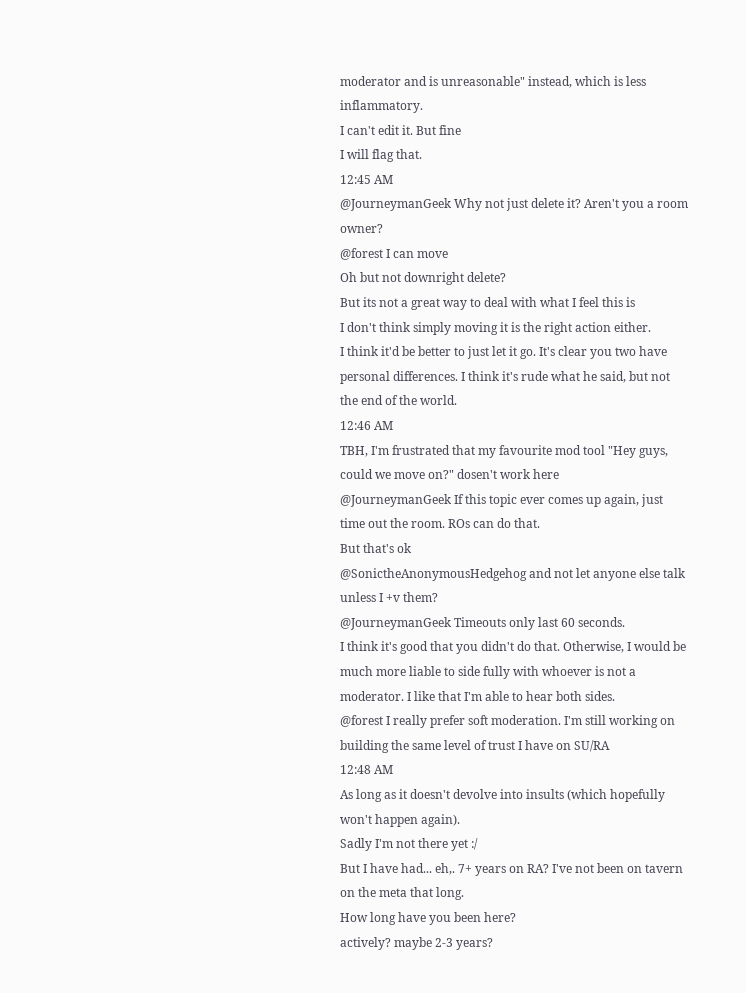moderator and is unreasonable" instead, which is less inflammatory.
I can't edit it. But fine
I will flag that.
12:45 AM
@JourneymanGeek Why not just delete it? Aren't you a room owner?
@forest I can move
Oh but not downright delete?
But its not a great way to deal with what I feel this is
I don't think simply moving it is the right action either.
I think it'd be better to just let it go. It's clear you two have personal differences. I think it's rude what he said, but not the end of the world.
12:46 AM
TBH, I'm frustrated that my favourite mod tool "Hey guys, could we move on?" dosen't work here
@JourneymanGeek If this topic ever comes up again, just time out the room. ROs can do that.
But that's ok
@SonictheAnonymousHedgehog and not let anyone else talk unless I +v them?
@JourneymanGeek Timeouts only last 60 seconds.
I think it's good that you didn't do that. Otherwise, I would be much more liable to side fully with whoever is not a moderator. I like that I'm able to hear both sides.
@forest I really prefer soft moderation. I'm still working on building the same level of trust I have on SU/RA
12:48 AM
As long as it doesn't devolve into insults (which hopefully won't happen again).
Sadly I'm not there yet :/
But I have had... eh,. 7+ years on RA? I've not been on tavern on the meta that long.
How long have you been here?
actively? maybe 2-3 years?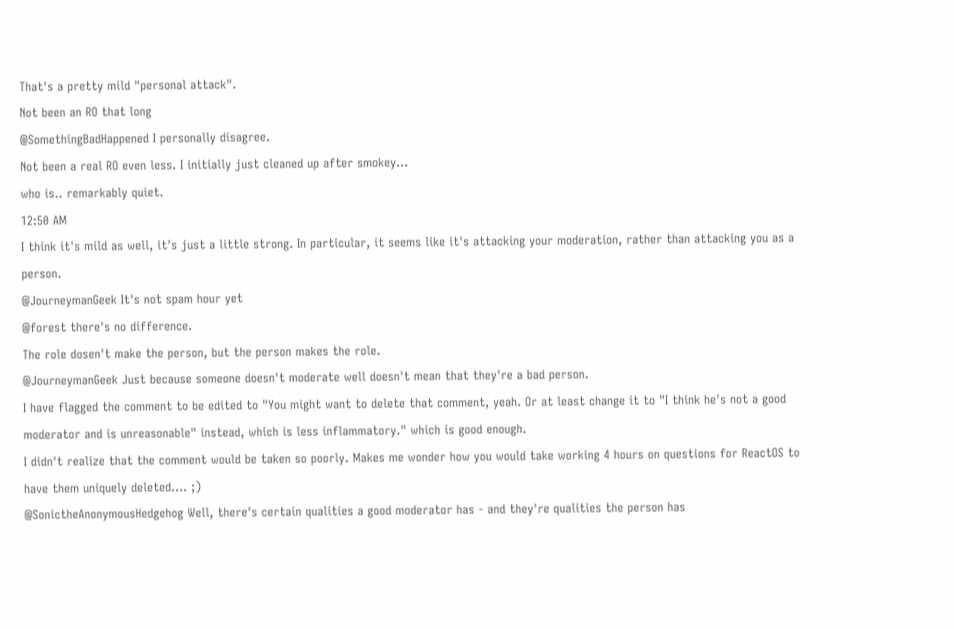That's a pretty mild "personal attack".
Not been an RO that long
@SomethingBadHappened I personally disagree.
Not been a real RO even less. I initially just cleaned up after smokey...
who is.. remarkably quiet.
12:50 AM
I think it's mild as well, it's just a little strong. In particular, it seems like it's attacking your moderation, rather than attacking you as a person.
@JourneymanGeek It's not spam hour yet
@forest there's no difference.
The role dosen't make the person, but the person makes the role.
@JourneymanGeek Just because someone doesn't moderate well doesn't mean that they're a bad person.
I have flagged the comment to be edited to "You might want to delete that comment, yeah. Or at least change it to "I think he's not a good moderator and is unreasonable" instead, which is less inflammatory." which is good enough.
I didn't realize that the comment would be taken so poorly. Makes me wonder how you would take working 4 hours on questions for ReactOS to have them uniquely deleted.... ;)
@SonictheAnonymousHedgehog Well, there's certain qualities a good moderator has - and they're qualities the person has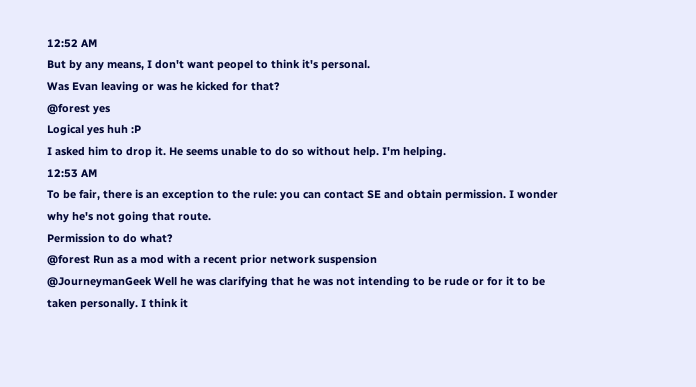12:52 AM
But by any means, I don't want peopel to think it's personal.
Was Evan leaving or was he kicked for that?
@forest yes
Logical yes huh :P
I asked him to drop it. He seems unable to do so without help. I'm helping.
12:53 AM
To be fair, there is an exception to the rule: you can contact SE and obtain permission. I wonder why he's not going that route.
Permission to do what?
@forest Run as a mod with a recent prior network suspension
@JourneymanGeek Well he was clarifying that he was not intending to be rude or for it to be taken personally. I think it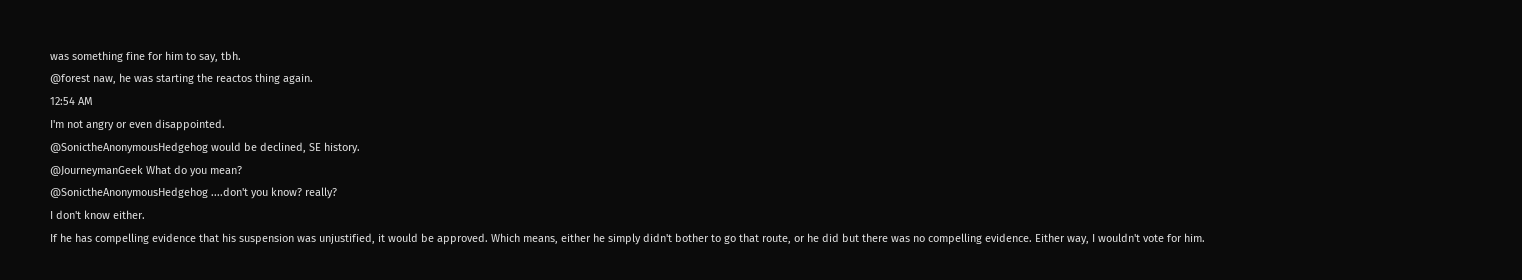was something fine for him to say, tbh.
@forest naw, he was starting the reactos thing again.
12:54 AM
I'm not angry or even disappointed.
@SonictheAnonymousHedgehog would be declined, SE history.
@JourneymanGeek What do you mean?
@SonictheAnonymousHedgehog ....don't you know? really?
I don't know either.
If he has compelling evidence that his suspension was unjustified, it would be approved. Which means, either he simply didn't bother to go that route, or he did but there was no compelling evidence. Either way, I wouldn't vote for him.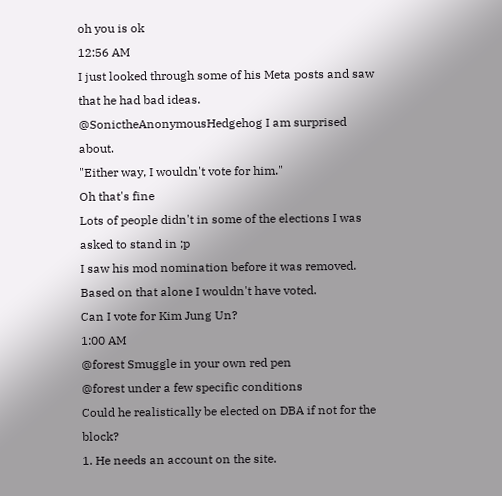oh you is ok
12:56 AM
I just looked through some of his Meta posts and saw that he had bad ideas.
@SonictheAnonymousHedgehog I am surprised about.
"Either way, I wouldn't vote for him."
Oh that's fine
Lots of people didn't in some of the elections I was asked to stand in ;p
I saw his mod nomination before it was removed. Based on that alone I wouldn't have voted.
Can I vote for Kim Jung Un?
1:00 AM
@forest Smuggle in your own red pen
@forest under a few specific conditions
Could he realistically be elected on DBA if not for the block?
1. He needs an account on the site.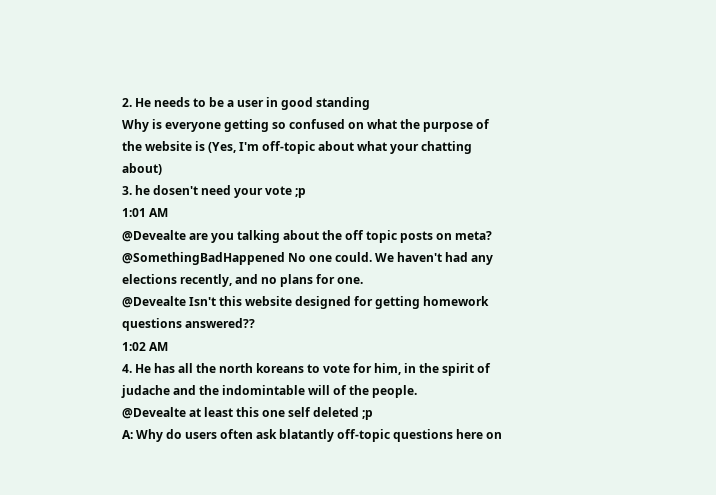2. He needs to be a user in good standing
Why is everyone getting so confused on what the purpose of the website is (Yes, I'm off-topic about what your chatting about)
3. he dosen't need your vote ;p
1:01 AM
@Devealte are you talking about the off topic posts on meta?
@SomethingBadHappened No one could. We haven't had any elections recently, and no plans for one.
@Devealte Isn't this website designed for getting homework questions answered??
1:02 AM
4. He has all the north koreans to vote for him, in the spirit of judache and the indomintable will of the people.
@Devealte at least this one self deleted ;p
A: Why do users often ask blatantly off-topic questions here on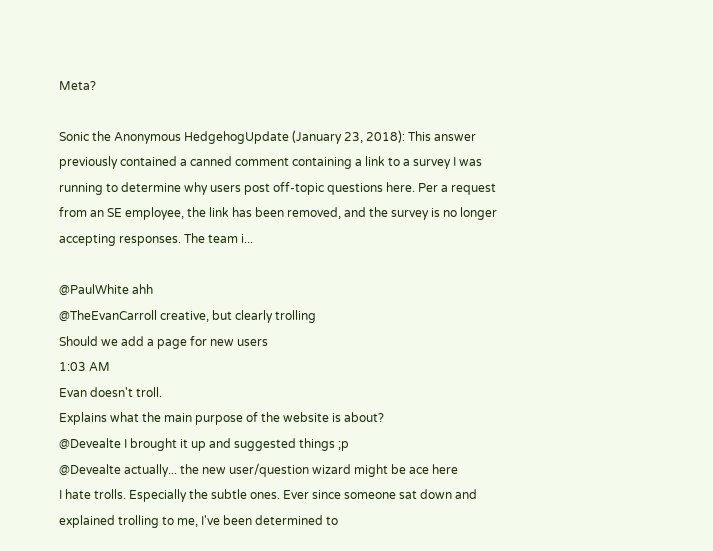Meta?

Sonic the Anonymous HedgehogUpdate (January 23, 2018): This answer previously contained a canned comment containing a link to a survey I was running to determine why users post off-topic questions here. Per a request from an SE employee, the link has been removed, and the survey is no longer accepting responses. The team i...

@PaulWhite ahh
@TheEvanCarroll creative, but clearly trolling
Should we add a page for new users
1:03 AM
Evan doesn't troll.
Explains what the main purpose of the website is about?
@Devealte I brought it up and suggested things ;p
@Devealte actually... the new user/question wizard might be ace here
I hate trolls. Especially the subtle ones. Ever since someone sat down and explained trolling to me, I've been determined to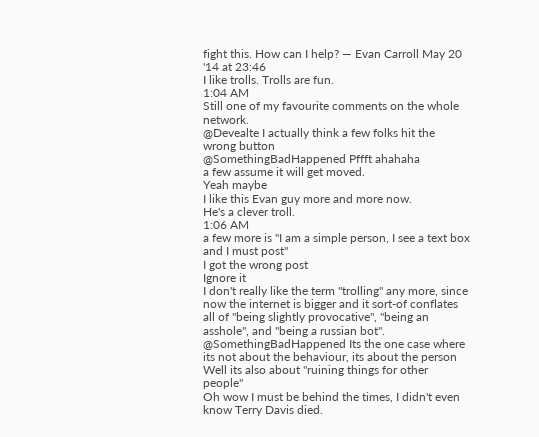fight this. How can I help? — Evan Carroll May 20 '14 at 23:46
I like trolls. Trolls are fun.
1:04 AM
Still one of my favourite comments on the whole network.
@Devealte I actually think a few folks hit the wrong button
@SomethingBadHappened Pffft ahahaha
a few assume it will get moved.
Yeah maybe
I like this Evan guy more and more now.
He's a clever troll.
1:06 AM
a few more is "I am a simple person, I see a text box and I must post"
I got the wrong post
Ignore it
I don't really like the term "trolling" any more, since now the internet is bigger and it sort-of conflates all of "being slightly provocative", "being an asshole", and "being a russian bot".
@SomethingBadHappened Its the one case where its not about the behaviour, its about the person
Well its also about "ruining things for other people"
Oh wow I must be behind the times, I didn't even know Terry Davis died.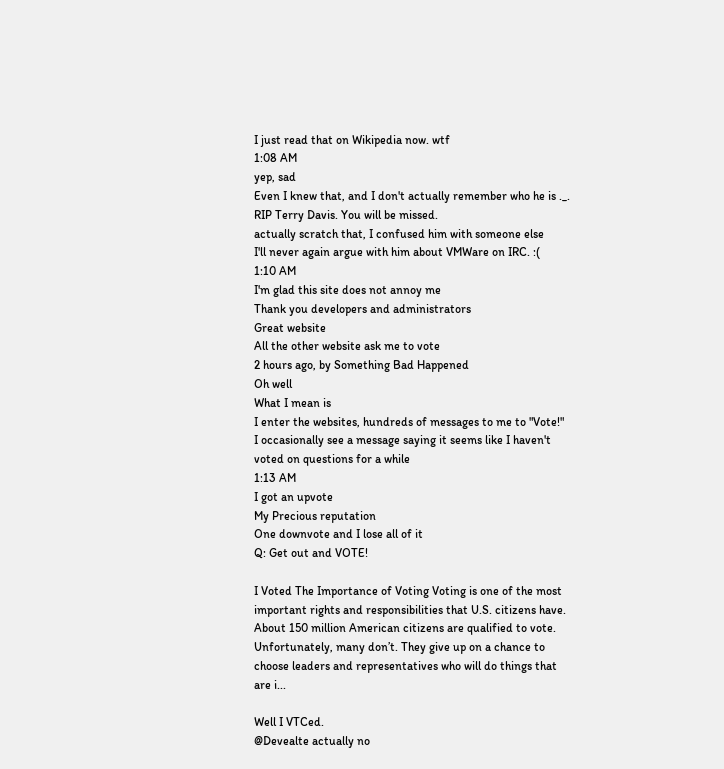I just read that on Wikipedia now. wtf
1:08 AM
yep, sad
Even I knew that, and I don't actually remember who he is ._.
RIP Terry Davis. You will be missed.
actually scratch that, I confused him with someone else
I'll never again argue with him about VMWare on IRC. :(
1:10 AM
I'm glad this site does not annoy me
Thank you developers and administrators
Great website
All the other website ask me to vote
2 hours ago, by Something Bad Happened
Oh well
What I mean is
I enter the websites, hundreds of messages to me to "Vote!"
I occasionally see a message saying it seems like I haven't voted on questions for a while
1:13 AM
I got an upvote
My Precious reputation
One downvote and I lose all of it
Q: Get out and VOTE!

I Voted The Importance of Voting Voting is one of the most important rights and responsibilities that U.S. citizens have. About 150 million American citizens are qualified to vote. Unfortunately, many don’t. They give up on a chance to choose leaders and representatives who will do things that are i...

Well I VTCed.
@Devealte actually no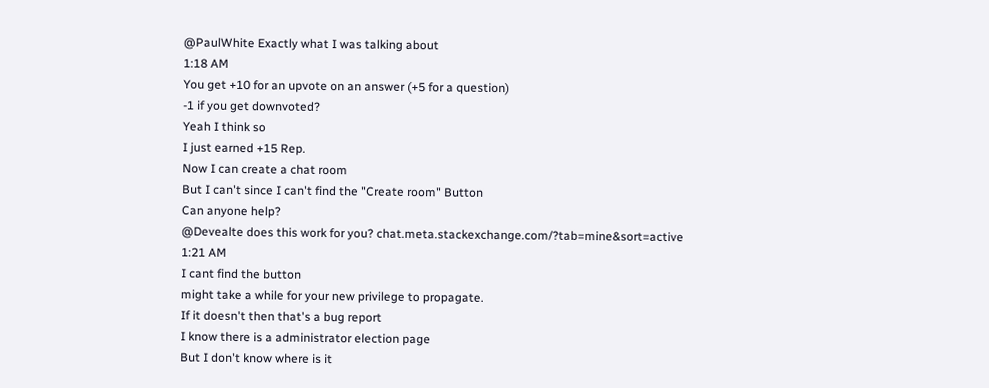@PaulWhite Exactly what I was talking about
1:18 AM
You get +10 for an upvote on an answer (+5 for a question)
-1 if you get downvoted?
Yeah I think so
I just earned +15 Rep.
Now I can create a chat room
But I can't since I can't find the "Create room" Button
Can anyone help?
@Devealte does this work for you? chat.meta.stackexchange.com/?tab=mine&sort=active
1:21 AM
I cant find the button
might take a while for your new privilege to propagate.
If it doesn't then that's a bug report
I know there is a administrator election page
But I don't know where is it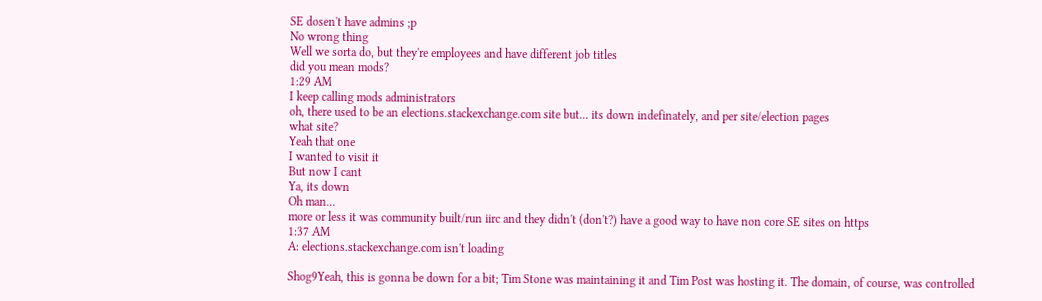SE dosen't have admins ;p
No wrong thing
Well we sorta do, but they're employees and have different job titles
did you mean mods?
1:29 AM
I keep calling mods administrators
oh, there used to be an elections.stackexchange.com site but... its down indefinately, and per site/election pages
what site?
Yeah that one
I wanted to visit it
But now I cant
Ya, its down
Oh man...
more or less it was community built/run iirc and they didn't (don't?) have a good way to have non core SE sites on https
1:37 AM
A: elections.stackexchange.com isn't loading

Shog9Yeah, this is gonna be down for a bit; Tim Stone was maintaining it and Tim Post was hosting it. The domain, of course, was controlled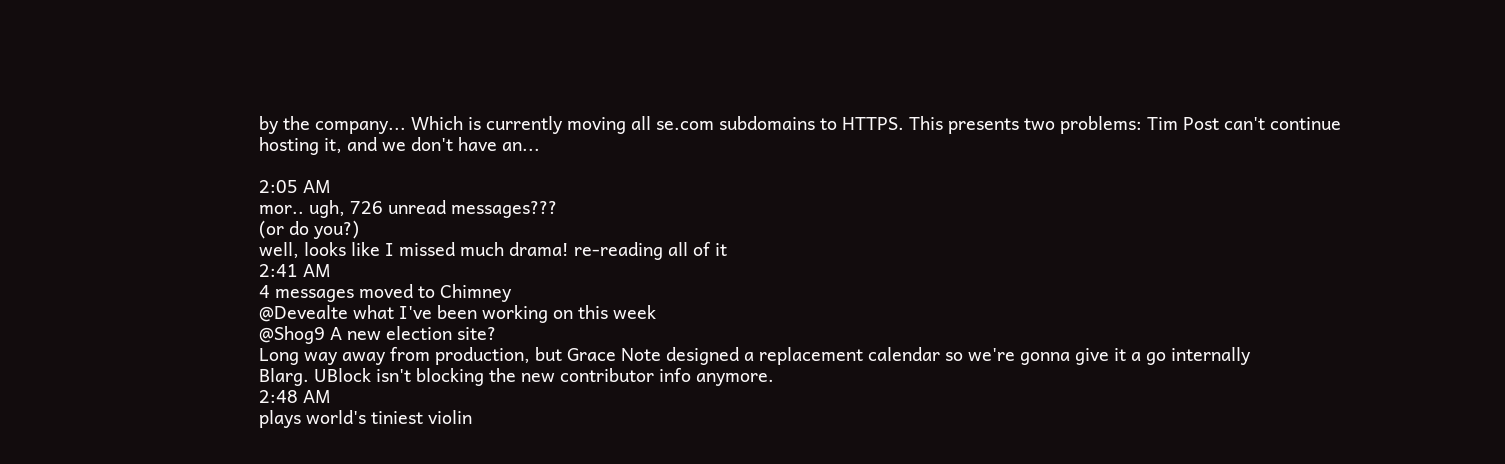by the company... Which is currently moving all se.com subdomains to HTTPS. This presents two problems: Tim Post can't continue hosting it, and we don't have an...

2:05 AM
mor.. ugh, 726 unread messages???
(or do you?)
well, looks like I missed much drama! re-reading all of it
2:41 AM
4 messages moved to Chimney
@Devealte what I've been working on this week
@Shog9 A new election site?
Long way away from production, but Grace Note designed a replacement calendar so we're gonna give it a go internally
Blarg. UBlock isn't blocking the new contributor info anymore.
2:48 AM
plays world's tiniest violin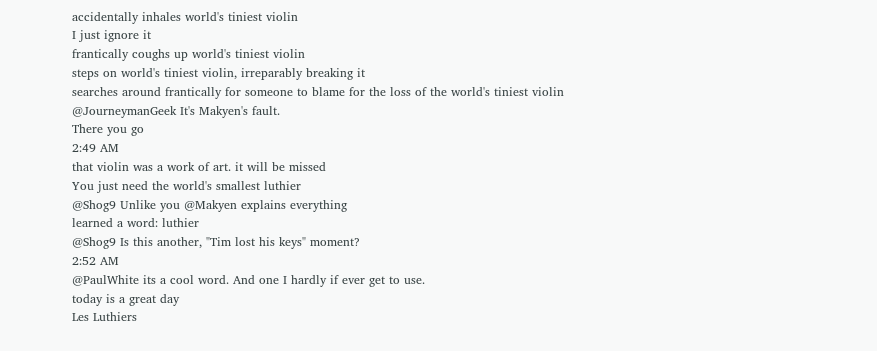accidentally inhales world's tiniest violin
I just ignore it
frantically coughs up world's tiniest violin
steps on world's tiniest violin, irreparably breaking it
searches around frantically for someone to blame for the loss of the world's tiniest violin
@JourneymanGeek It's Makyen's fault.
There you go
2:49 AM
that violin was a work of art. it will be missed
You just need the world's smallest luthier
@Shog9 Unlike you @Makyen explains everything
learned a word: luthier
@Shog9 Is this another, "Tim lost his keys" moment?
2:52 AM
@PaulWhite its a cool word. And one I hardly if ever get to use.
today is a great day
Les Luthiers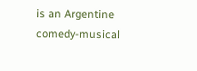is an Argentine comedy-musical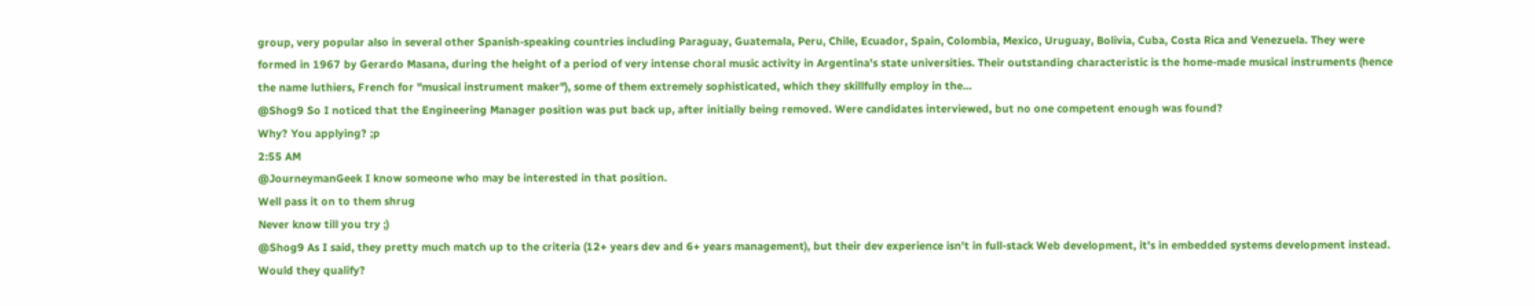group, very popular also in several other Spanish-speaking countries including Paraguay, Guatemala, Peru, Chile, Ecuador, Spain, Colombia, Mexico, Uruguay, Bolivia, Cuba, Costa Rica and Venezuela. They were formed in 1967 by Gerardo Masana, during the height of a period of very intense choral music activity in Argentina's state universities. Their outstanding characteristic is the home-made musical instruments (hence the name luthiers, French for "musical instrument maker"), some of them extremely sophisticated, which they skillfully employ in the...
@Shog9 So I noticed that the Engineering Manager position was put back up, after initially being removed. Were candidates interviewed, but no one competent enough was found?
Why? You applying? ;p
2:55 AM
@JourneymanGeek I know someone who may be interested in that position.
Well pass it on to them shrug
Never know till you try ;)
@Shog9 As I said, they pretty much match up to the criteria (12+ years dev and 6+ years management), but their dev experience isn't in full-stack Web development, it's in embedded systems development instead. Would they qualify?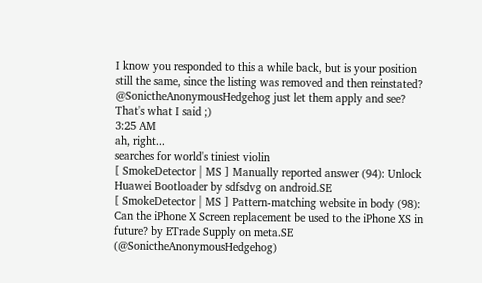I know you responded to this a while back, but is your position still the same, since the listing was removed and then reinstated?
@SonictheAnonymousHedgehog just let them apply and see?
That's what I said ;)
3:25 AM
ah, right...
searches for world's tiniest violin
[ SmokeDetector | MS ] Manually reported answer (94): Unlock Huawei Bootloader by sdfsdvg on android.SE
[ SmokeDetector | MS ] Pattern-matching website in body (98): Can the iPhone X Screen replacement be used to the iPhone XS in future? by ETrade Supply on meta.SE (@SonictheAnonymousHedgehog)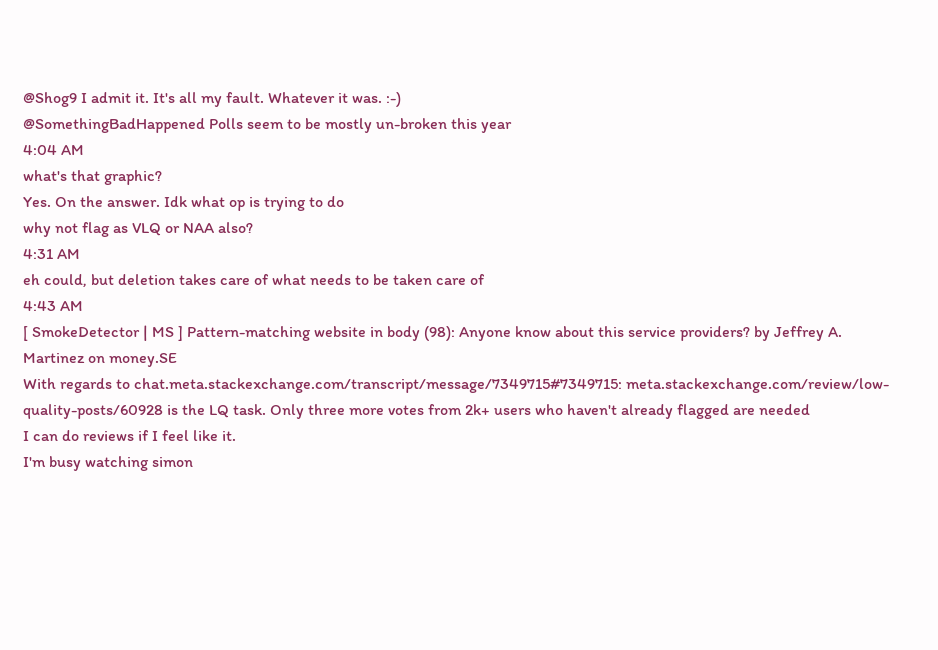@Shog9 I admit it. It's all my fault. Whatever it was. :-)
@SomethingBadHappened Polls seem to be mostly un-broken this year
4:04 AM
what's that graphic?
Yes. On the answer. Idk what op is trying to do
why not flag as VLQ or NAA also?
4:31 AM
eh could, but deletion takes care of what needs to be taken care of
4:43 AM
[ SmokeDetector | MS ] Pattern-matching website in body (98): Anyone know about this service providers? by Jeffrey A. Martinez on money.SE
With regards to chat.meta.stackexchange.com/transcript/message/7349715#7349715: meta.stackexchange.com/review/low-quality-posts/60928 is the LQ task. Only three more votes from 2k+ users who haven't already flagged are needed
I can do reviews if I feel like it.
I'm busy watching simon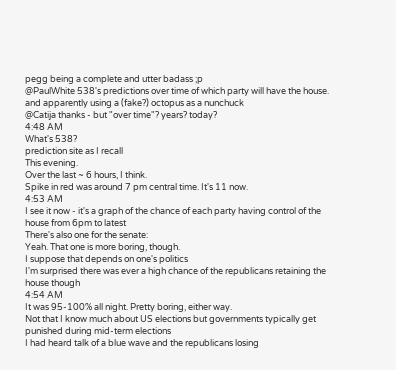pegg being a complete and utter badass ;p
@PaulWhite 538's predictions over time of which party will have the house.
and apparently using a (fake?) octopus as a nunchuck
@Catija thanks - but "over time"? years? today?
4:48 AM
What's 538?
prediction site as I recall
This evening.
Over the last ~ 6 hours, I think.
Spike in red was around 7 pm central time. It's 11 now.
4:53 AM
I see it now - it's a graph of the chance of each party having control of the house from 6pm to latest
There's also one for the senate:
Yeah. That one is more boring, though.
I suppose that depends on one's politics
I'm surprised there was ever a high chance of the republicans retaining the house though
4:54 AM
It was 95-100% all night. Pretty boring, either way.
Not that I know much about US elections but governments typically get punished during mid-term elections
I had heard talk of a blue wave and the republicans losing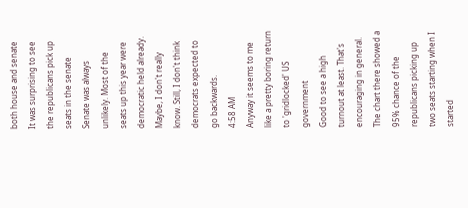both house and senate
It was surprising to see the republicans pick up seats in the senate
Senate was always unlikely. Most of the seats up this year were democratic held already.
Maybe, I don't really know. Still, I don't think democrats expected to go backwards.
4:58 AM
Anyway it seems to me like a pretty boring return to 'gridlocked' US government
Good to see a high turnout at least. That's encouraging in general.
The chart there showed a 95% chance of the republicans picking up two seats starting when I started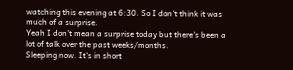watching this evening at 6:30. So I don't think it was much of a surprise.
Yeah I don't mean a surprise today but there's been a lot of talk over the past weeks/months.
Sleeping now. It's in short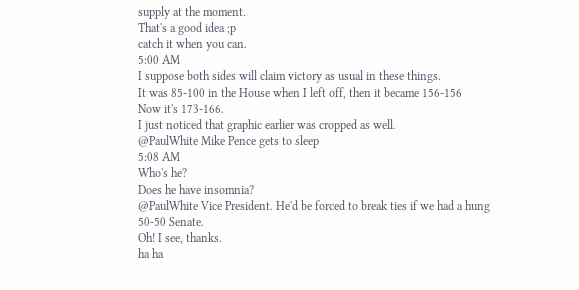supply at the moment.
That's a good idea ;p
catch it when you can.
5:00 AM
I suppose both sides will claim victory as usual in these things.
It was 85-100 in the House when I left off, then it became 156-156
Now it's 173-166.
I just noticed that graphic earlier was cropped as well.
@PaulWhite Mike Pence gets to sleep
5:08 AM
Who's he?
Does he have insomnia?
@PaulWhite Vice President. He'd be forced to break ties if we had a hung 50-50 Senate.
Oh! I see, thanks.
ha ha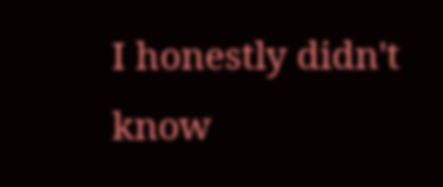I honestly didn't know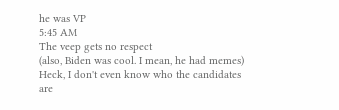he was VP
5:45 AM
The veep gets no respect
(also, Biden was cool. I mean, he had memes)
Heck, I don't even know who the candidates are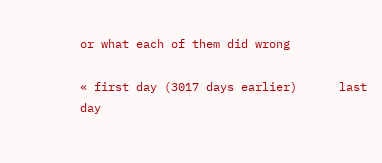or what each of them did wrong

« first day (3017 days earlier)      last day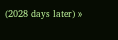(2028 days later) »